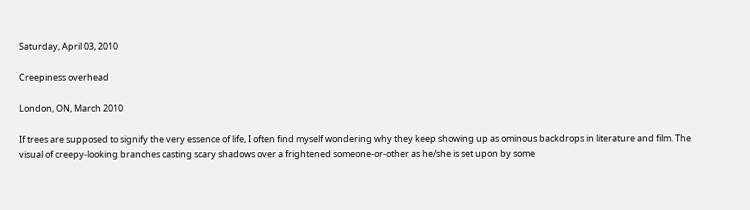Saturday, April 03, 2010

Creepiness overhead

London, ON, March 2010

If trees are supposed to signify the very essence of life, I often find myself wondering why they keep showing up as ominous backdrops in literature and film. The visual of creepy-looking branches casting scary shadows over a frightened someone-or-other as he/she is set upon by some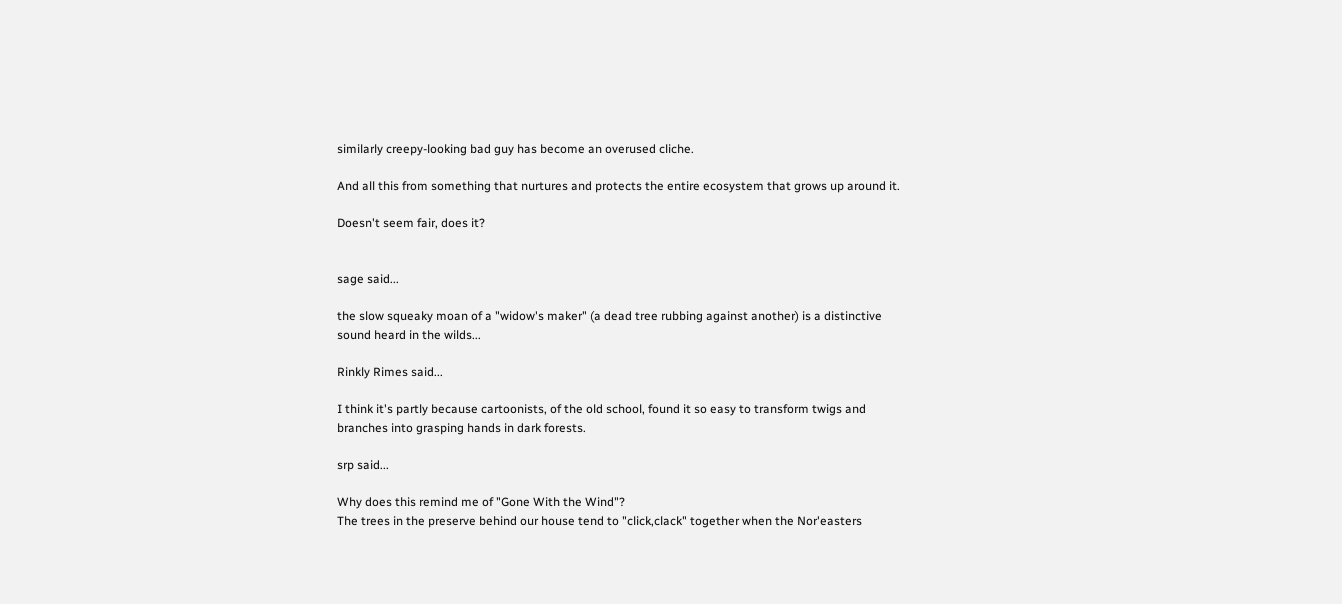similarly creepy-looking bad guy has become an overused cliche.

And all this from something that nurtures and protects the entire ecosystem that grows up around it.

Doesn't seem fair, does it?


sage said...

the slow squeaky moan of a "widow's maker" (a dead tree rubbing against another) is a distinctive sound heard in the wilds...

Rinkly Rimes said...

I think it's partly because cartoonists, of the old school, found it so easy to transform twigs and branches into grasping hands in dark forests.

srp said...

Why does this remind me of "Gone With the Wind"?
The trees in the preserve behind our house tend to "click,clack" together when the Nor'easters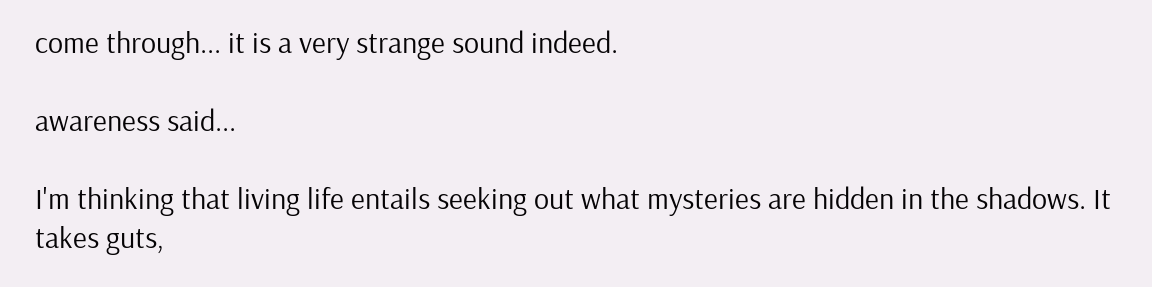come through... it is a very strange sound indeed.

awareness said...

I'm thinking that living life entails seeking out what mysteries are hidden in the shadows. It takes guts,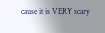cause it is VERY scary